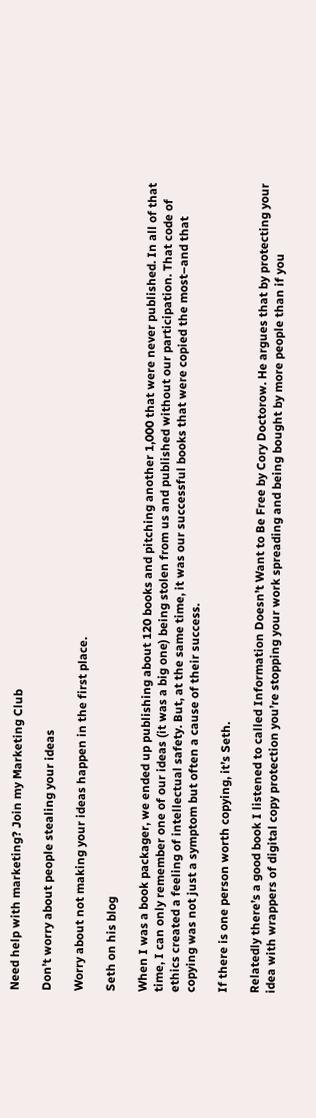Need help with marketing? Join my Marketing Club

Don’t worry about people stealing your ideas

Worry about not making your ideas happen in the first place.

Seth on his blog

When I was a book packager, we ended up publishing about 120 books and pitching another 1,000 that were never published. In all of that time, I can only remember one of our ideas (it was a big one) being stolen from us and published without our participation. That code of ethics created a feeling of intellectual safety. But, at the same time, it was our successful books that were copied the most–and that copying was not just a symptom but often a cause of their success.

If there is one person worth copying, it’s Seth.

Relatedly there’s a good book I listened to called Information Doesn’t Want to Be Free by Cory Doctorow. He argues that by protecting your idea with wrappers of digital copy protection you’re stopping your work spreading and being bought by more people than if you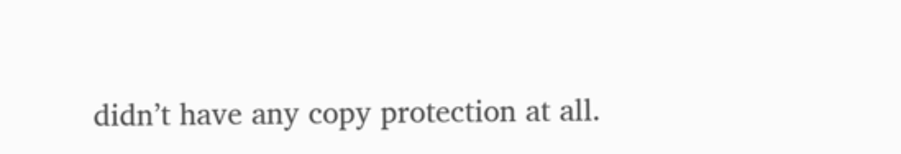didn’t have any copy protection at all.